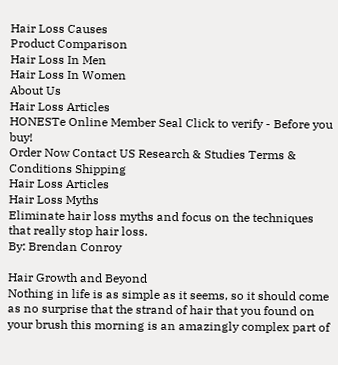Hair Loss Causes
Product Comparison
Hair Loss In Men
Hair Loss In Women
About Us
Hair Loss Articles
HONESTe Online Member Seal Click to verify - Before you buy!
Order Now Contact US Research & Studies Terms & Conditions Shipping
Hair Loss Articles
Hair Loss Myths
Eliminate hair loss myths and focus on the techniques that really stop hair loss.
By: Brendan Conroy

Hair Growth and Beyond
Nothing in life is as simple as it seems, so it should come as no surprise that the strand of hair that you found on your brush this morning is an amazingly complex part of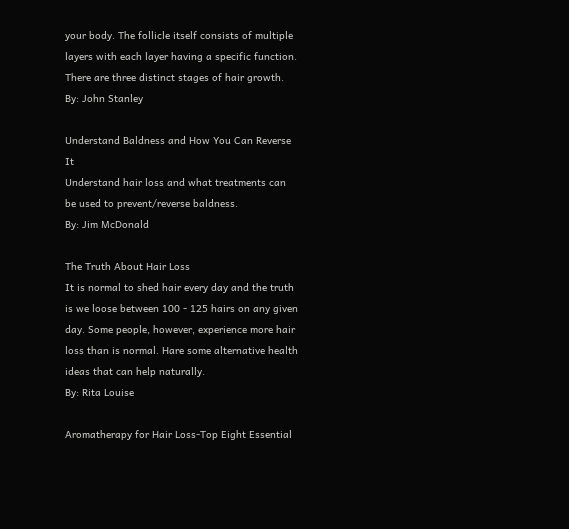your body. The follicle itself consists of multiple layers with each layer having a specific function. There are three distinct stages of hair growth.
By: John Stanley

Understand Baldness and How You Can Reverse It
Understand hair loss and what treatments can be used to prevent/reverse baldness.
By: Jim McDonald

The Truth About Hair Loss
It is normal to shed hair every day and the truth is we loose between 100 - 125 hairs on any given day. Some people, however, experience more hair loss than is normal. Hare some alternative health ideas that can help naturally.
By: Rita Louise

Aromatherapy for Hair Loss-Top Eight Essential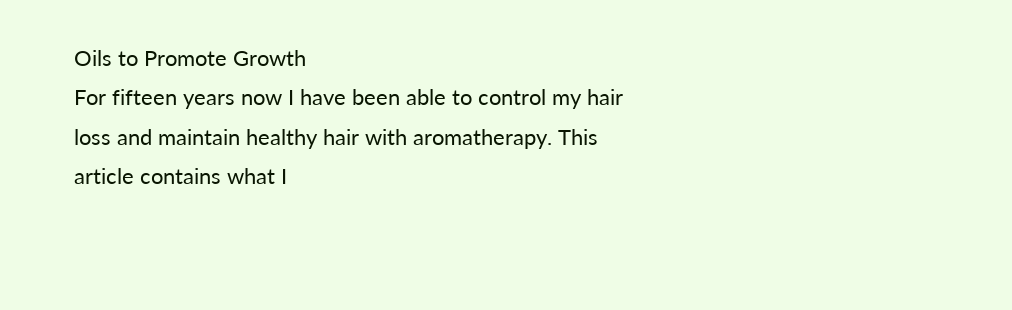Oils to Promote Growth
For fifteen years now I have been able to control my hair loss and maintain healthy hair with aromatherapy. This article contains what I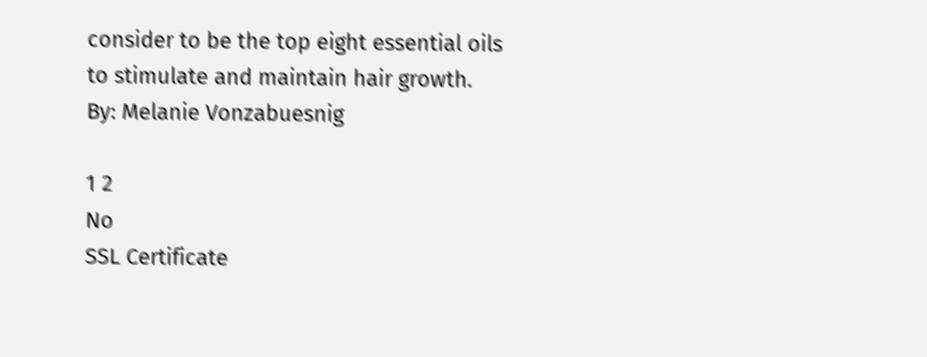consider to be the top eight essential oils to stimulate and maintain hair growth.
By: Melanie Vonzabuesnig

1 2
No
SSL Certificate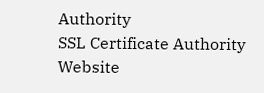Authority
SSL Certificate Authority
Website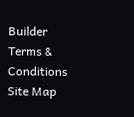Builder
Terms & Conditions Site Map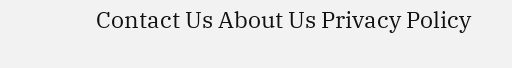Contact Us About Us Privacy Policy